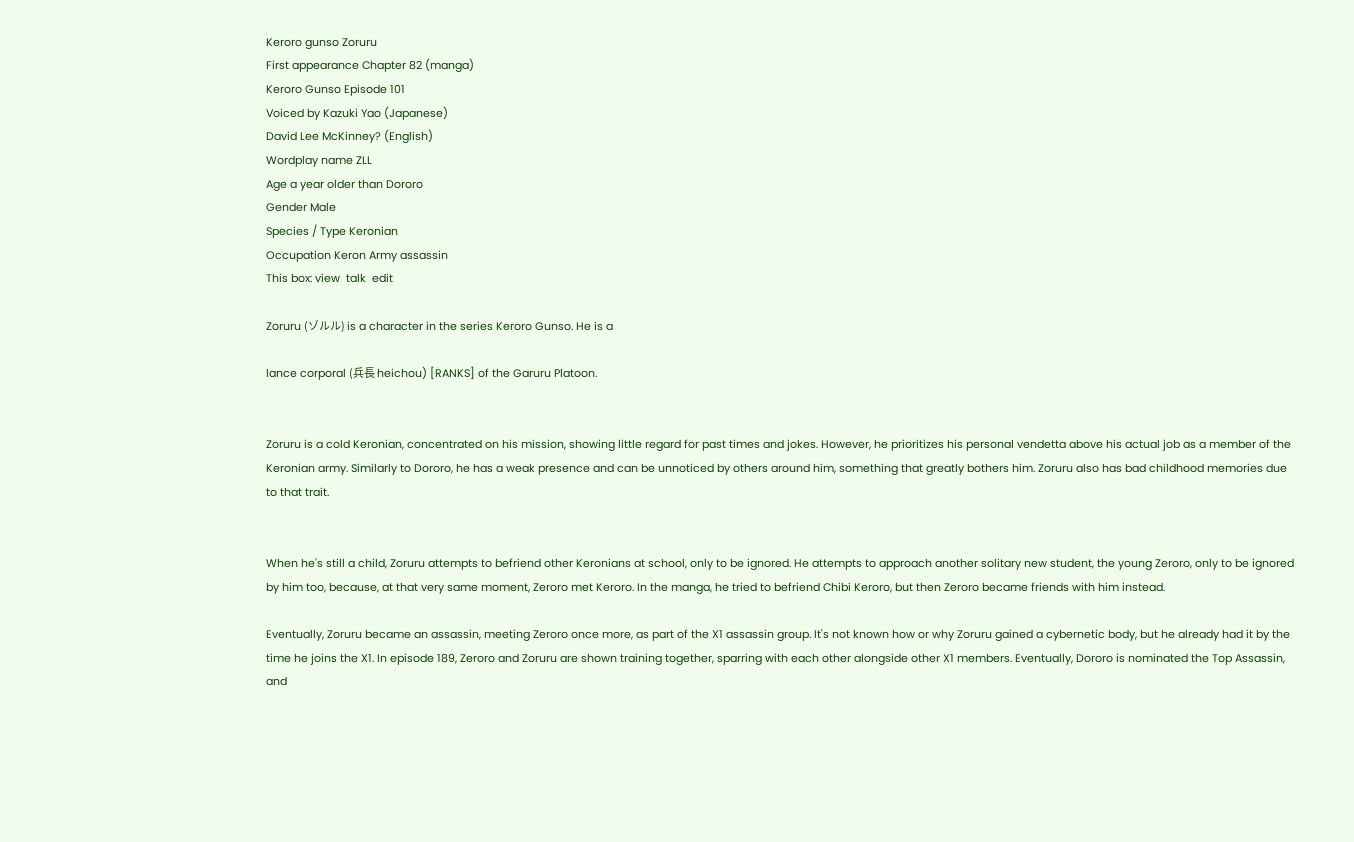Keroro gunso Zoruru
First appearance Chapter 82 (manga)
Keroro Gunso Episode 101
Voiced by Kazuki Yao (Japanese)
David Lee McKinney? (English)
Wordplay name ZLL
Age a year older than Dororo
Gender Male
Species / Type Keronian
Occupation Keron Army assassin
This box: view  talk  edit

Zoruru (ゾルル) is a character in the series Keroro Gunso. He is a

lance corporal (兵長 heichou) [RANKS] of the Garuru Platoon.


Zoruru is a cold Keronian, concentrated on his mission, showing little regard for past times and jokes. However, he prioritizes his personal vendetta above his actual job as a member of the Keronian army. Similarly to Dororo, he has a weak presence and can be unnoticed by others around him, something that greatly bothers him. Zoruru also has bad childhood memories due to that trait.


When he's still a child, Zoruru attempts to befriend other Keronians at school, only to be ignored. He attempts to approach another solitary new student, the young Zeroro, only to be ignored by him too, because, at that very same moment, Zeroro met Keroro. In the manga, he tried to befriend Chibi Keroro, but then Zeroro became friends with him instead.

Eventually, Zoruru became an assassin, meeting Zeroro once more, as part of the X1 assassin group. It's not known how or why Zoruru gained a cybernetic body, but he already had it by the time he joins the X1. In episode 189, Zeroro and Zoruru are shown training together, sparring with each other alongside other X1 members. Eventually, Dororo is nominated the Top Assassin, and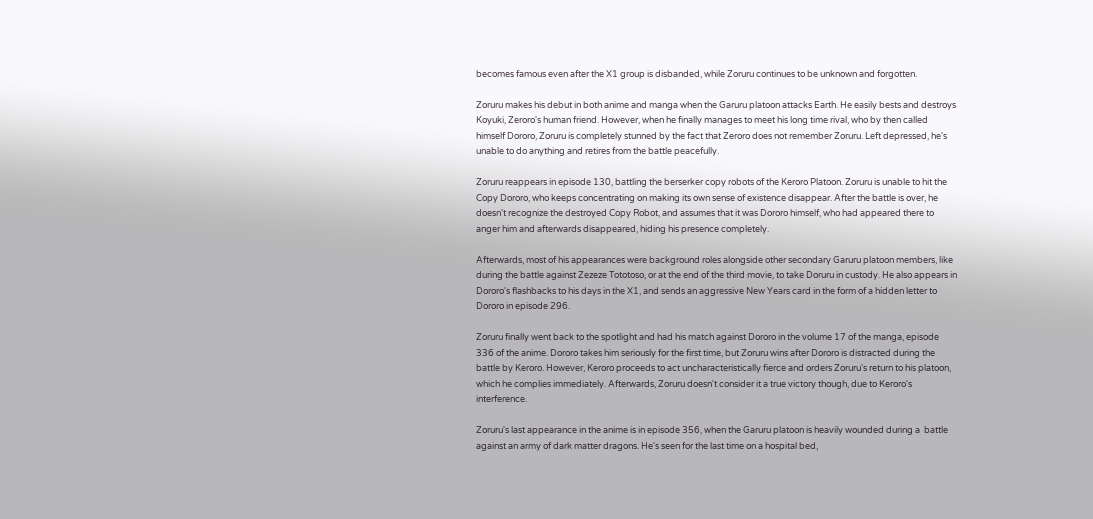becomes famous even after the X1 group is disbanded, while Zoruru continues to be unknown and forgotten.

Zoruru makes his debut in both anime and manga when the Garuru platoon attacks Earth. He easily bests and destroys Koyuki, Zeroro's human friend. However, when he finally manages to meet his long time rival, who by then called himself Dororo, Zoruru is completely stunned by the fact that Zeroro does not remember Zoruru. Left depressed, he's unable to do anything and retires from the battle peacefully.

Zoruru reappears in episode 130, battling the berserker copy robots of the Keroro Platoon. Zoruru is unable to hit the Copy Dororo, who keeps concentrating on making its own sense of existence disappear. After the battle is over, he doesn't recognize the destroyed Copy Robot, and assumes that it was Dororo himself, who had appeared there to anger him and afterwards disappeared, hiding his presence completely.

Afterwards, most of his appearances were background roles alongside other secondary Garuru platoon members, like during the battle against Zezeze Tototoso, or at the end of the third movie, to take Doruru in custody. He also appears in Dororo's flashbacks to his days in the X1, and sends an aggressive New Years card in the form of a hidden letter to Dororo in episode 296.

Zoruru finally went back to the spotlight and had his match against Dororo in the volume 17 of the manga, episode 336 of the anime. Dororo takes him seriously for the first time, but Zoruru wins after Dororo is distracted during the battle by Keroro. However, Keroro proceeds to act uncharacteristically fierce and orders Zoruru's return to his platoon, which he complies immediately. Afterwards, Zoruru doesn't consider it a true victory though, due to Keroro's interference.

Zoruru's last appearance in the anime is in episode 356, when the Garuru platoon is heavily wounded during a  battle against an army of dark matter dragons. He's seen for the last time on a hospital bed,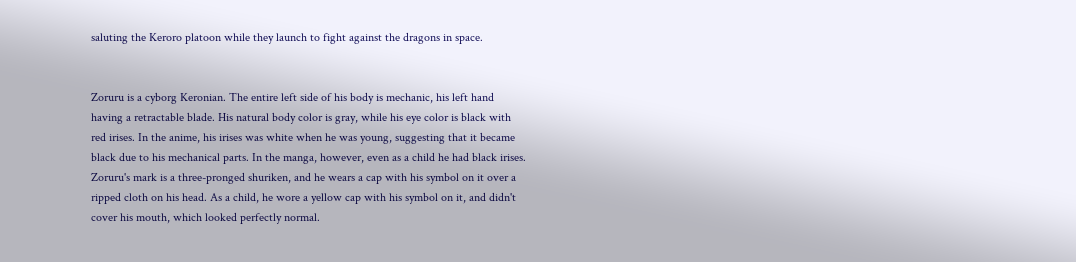saluting the Keroro platoon while they launch to fight against the dragons in space.


Zoruru is a cyborg Keronian. The entire left side of his body is mechanic, his left hand having a retractable blade. His natural body color is gray, while his eye color is black with red irises. In the anime, his irises was white when he was young, suggesting that it became black due to his mechanical parts. In the manga, however, even as a child he had black irises. Zoruru's mark is a three-pronged shuriken, and he wears a cap with his symbol on it over a ripped cloth on his head. As a child, he wore a yellow cap with his symbol on it, and didn't cover his mouth, which looked perfectly normal.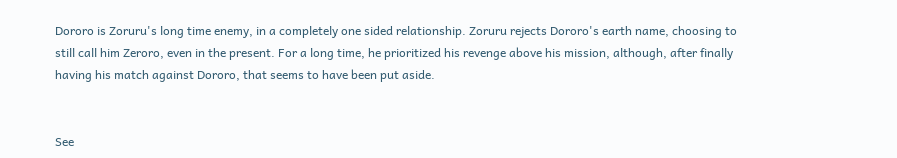Dororo is Zoruru's long time enemy, in a completely one sided relationship. Zoruru rejects Dororo's earth name, choosing to still call him Zeroro, even in the present. For a long time, he prioritized his revenge above his mission, although, after finally having his match against Dororo, that seems to have been put aside.


See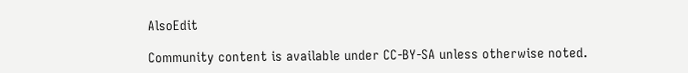AlsoEdit

Community content is available under CC-BY-SA unless otherwise noted.